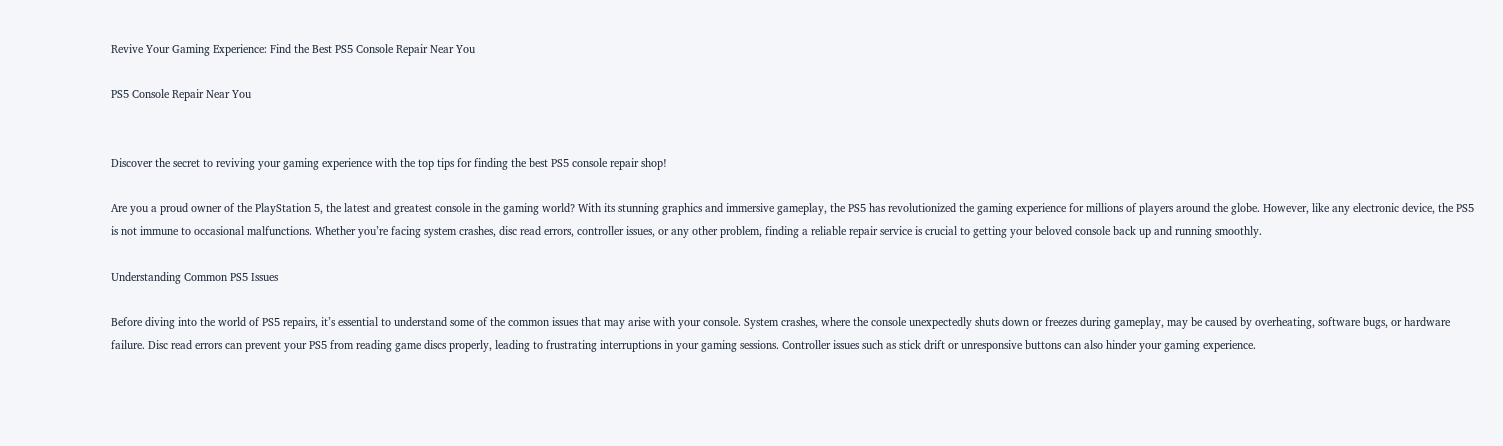Revive Your Gaming Experience: Find the Best PS5 Console Repair Near You

PS5 Console Repair Near You


Discover the secret to reviving your gaming experience with the top tips for finding the best PS5 console repair shop!

Are you a proud owner of the PlayStation 5, the latest and greatest console in the gaming world? With its stunning graphics and immersive gameplay, the PS5 has revolutionized the gaming experience for millions of players around the globe. However, like any electronic device, the PS5 is not immune to occasional malfunctions. Whether you’re facing system crashes, disc read errors, controller issues, or any other problem, finding a reliable repair service is crucial to getting your beloved console back up and running smoothly.

Understanding Common PS5 Issues

Before diving into the world of PS5 repairs, it’s essential to understand some of the common issues that may arise with your console. System crashes, where the console unexpectedly shuts down or freezes during gameplay, may be caused by overheating, software bugs, or hardware failure. Disc read errors can prevent your PS5 from reading game discs properly, leading to frustrating interruptions in your gaming sessions. Controller issues such as stick drift or unresponsive buttons can also hinder your gaming experience.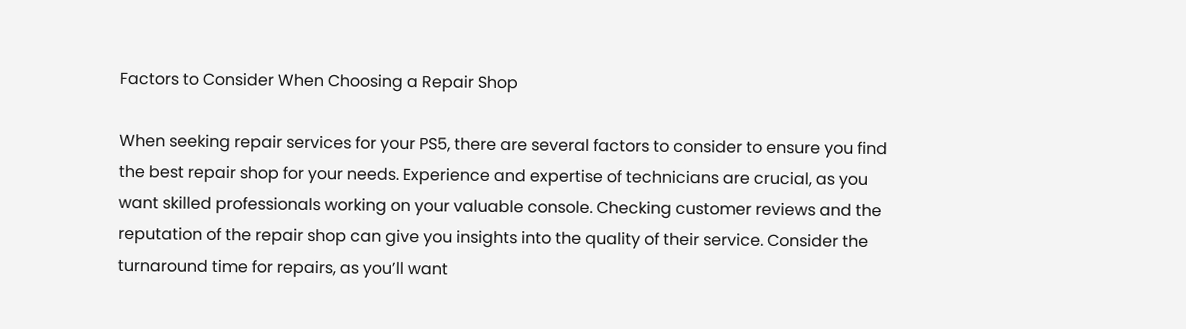Factors to Consider When Choosing a Repair Shop

When seeking repair services for your PS5, there are several factors to consider to ensure you find the best repair shop for your needs. Experience and expertise of technicians are crucial, as you want skilled professionals working on your valuable console. Checking customer reviews and the reputation of the repair shop can give you insights into the quality of their service. Consider the turnaround time for repairs, as you’ll want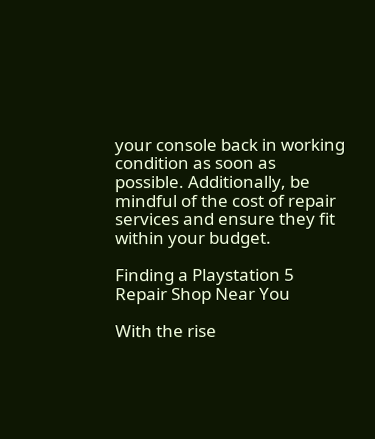your console back in working condition as soon as possible. Additionally, be mindful of the cost of repair services and ensure they fit within your budget.

Finding a Playstation 5 Repair Shop Near You

With the rise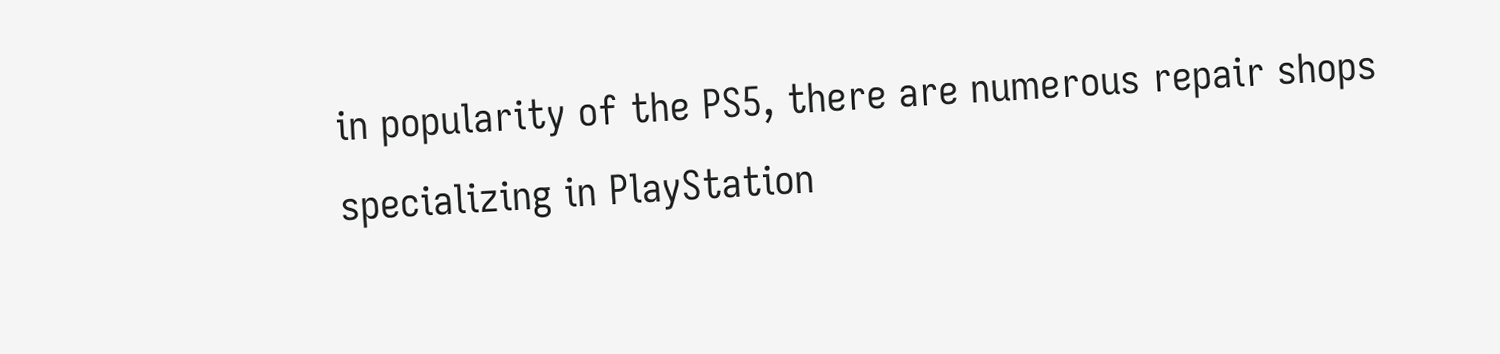in popularity of the PS5, there are numerous repair shops specializing in PlayStation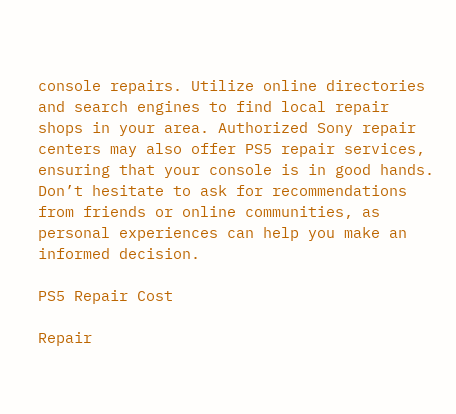console repairs. Utilize online directories and search engines to find local repair shops in your area. Authorized Sony repair centers may also offer PS5 repair services, ensuring that your console is in good hands. Don’t hesitate to ask for recommendations from friends or online communities, as personal experiences can help you make an informed decision.

PS5 Repair Cost

Repair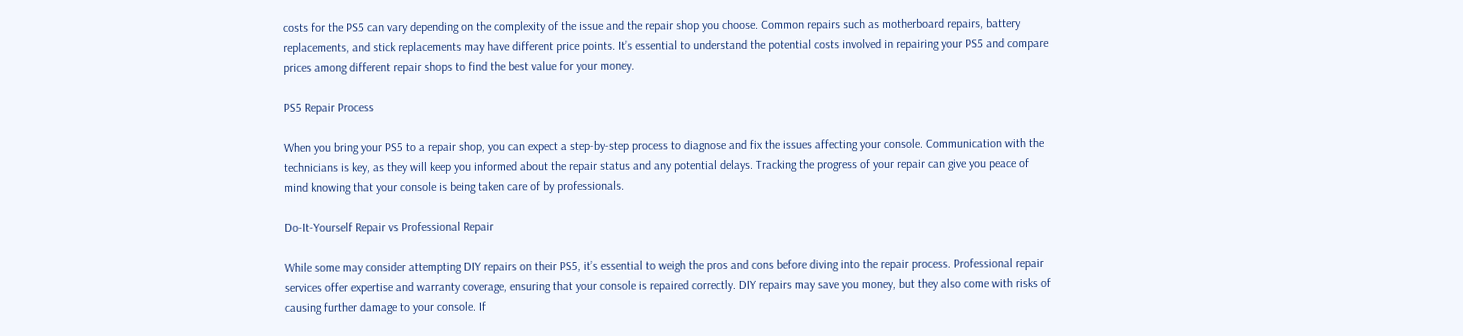costs for the PS5 can vary depending on the complexity of the issue and the repair shop you choose. Common repairs such as motherboard repairs, battery replacements, and stick replacements may have different price points. It’s essential to understand the potential costs involved in repairing your PS5 and compare prices among different repair shops to find the best value for your money.

PS5 Repair Process

When you bring your PS5 to a repair shop, you can expect a step-by-step process to diagnose and fix the issues affecting your console. Communication with the technicians is key, as they will keep you informed about the repair status and any potential delays. Tracking the progress of your repair can give you peace of mind knowing that your console is being taken care of by professionals.

Do-It-Yourself Repair vs Professional Repair

While some may consider attempting DIY repairs on their PS5, it’s essential to weigh the pros and cons before diving into the repair process. Professional repair services offer expertise and warranty coverage, ensuring that your console is repaired correctly. DIY repairs may save you money, but they also come with risks of causing further damage to your console. If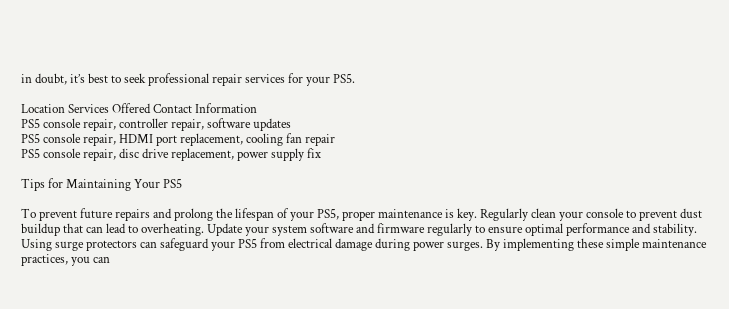in doubt, it’s best to seek professional repair services for your PS5.

Location Services Offered Contact Information
PS5 console repair, controller repair, software updates
PS5 console repair, HDMI port replacement, cooling fan repair
PS5 console repair, disc drive replacement, power supply fix

Tips for Maintaining Your PS5

To prevent future repairs and prolong the lifespan of your PS5, proper maintenance is key. Regularly clean your console to prevent dust buildup that can lead to overheating. Update your system software and firmware regularly to ensure optimal performance and stability. Using surge protectors can safeguard your PS5 from electrical damage during power surges. By implementing these simple maintenance practices, you can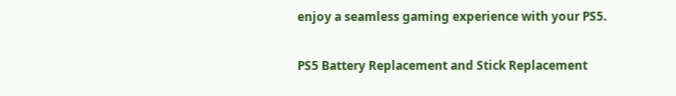enjoy a seamless gaming experience with your PS5.

PS5 Battery Replacement and Stick Replacement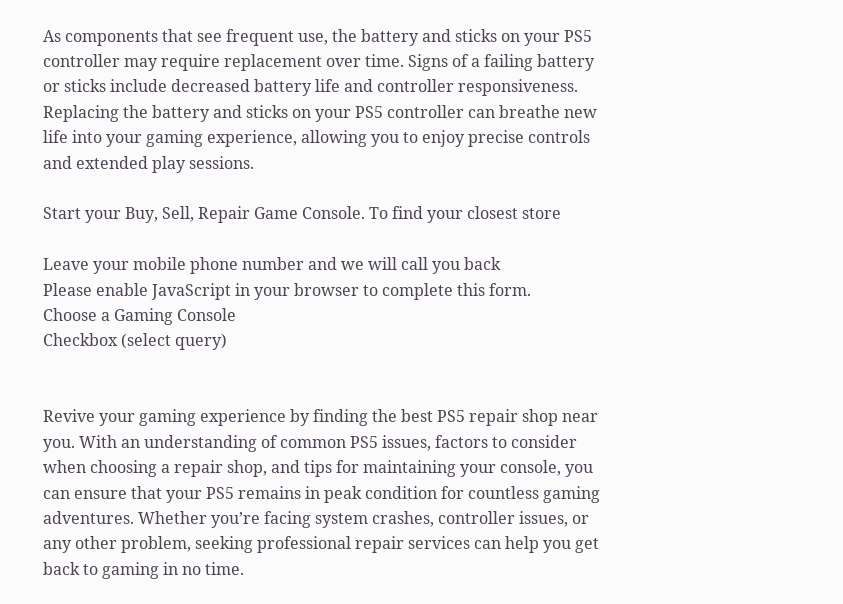As components that see frequent use, the battery and sticks on your PS5 controller may require replacement over time. Signs of a failing battery or sticks include decreased battery life and controller responsiveness. Replacing the battery and sticks on your PS5 controller can breathe new life into your gaming experience, allowing you to enjoy precise controls and extended play sessions.

Start your Buy, Sell, Repair Game Console. To find your closest store

Leave your mobile phone number and we will call you back
Please enable JavaScript in your browser to complete this form.
Choose a Gaming Console
Checkbox (select query)


Revive your gaming experience by finding the best PS5 repair shop near you. With an understanding of common PS5 issues, factors to consider when choosing a repair shop, and tips for maintaining your console, you can ensure that your PS5 remains in peak condition for countless gaming adventures. Whether you’re facing system crashes, controller issues, or any other problem, seeking professional repair services can help you get back to gaming in no time.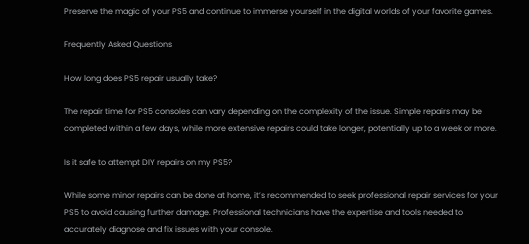Preserve the magic of your PS5 and continue to immerse yourself in the digital worlds of your favorite games.

Frequently Asked Questions

How long does PS5 repair usually take?

The repair time for PS5 consoles can vary depending on the complexity of the issue. Simple repairs may be completed within a few days, while more extensive repairs could take longer, potentially up to a week or more.

Is it safe to attempt DIY repairs on my PS5?

While some minor repairs can be done at home, it’s recommended to seek professional repair services for your PS5 to avoid causing further damage. Professional technicians have the expertise and tools needed to accurately diagnose and fix issues with your console.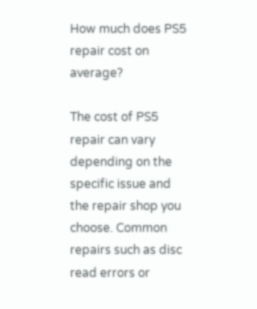How much does PS5 repair cost on average?

The cost of PS5 repair can vary depending on the specific issue and the repair shop you choose. Common repairs such as disc read errors or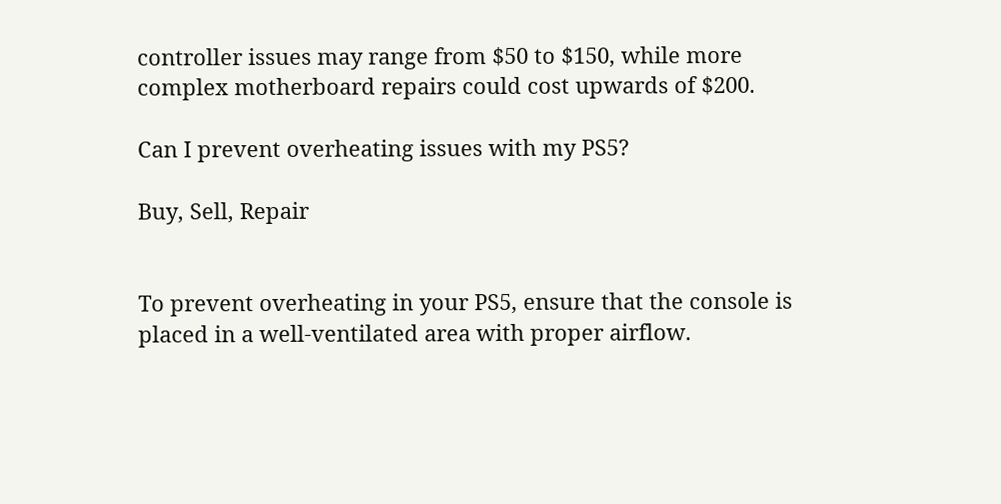controller issues may range from $50 to $150, while more complex motherboard repairs could cost upwards of $200.

Can I prevent overheating issues with my PS5?

Buy, Sell, Repair


To prevent overheating in your PS5, ensure that the console is placed in a well-ventilated area with proper airflow.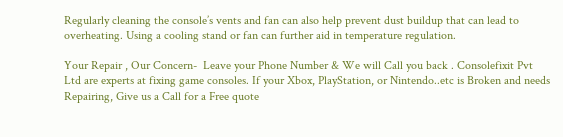Regularly cleaning the console’s vents and fan can also help prevent dust buildup that can lead to overheating. Using a cooling stand or fan can further aid in temperature regulation.

Your Repair , Our Concern-  Leave your Phone Number & We will Call you back . Consolefixit Pvt Ltd are experts at fixing game consoles. If your Xbox, PlayStation, or Nintendo..etc is Broken and needs Repairing, Give us a Call for a Free quote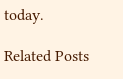today.

Related Posts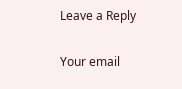Leave a Reply

Your email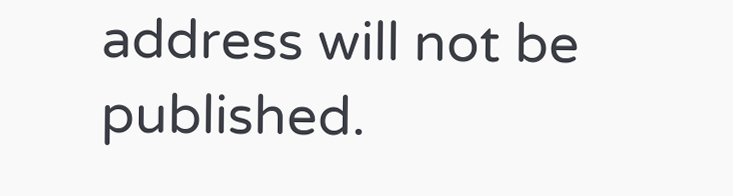address will not be published.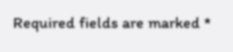Required fields are marked *